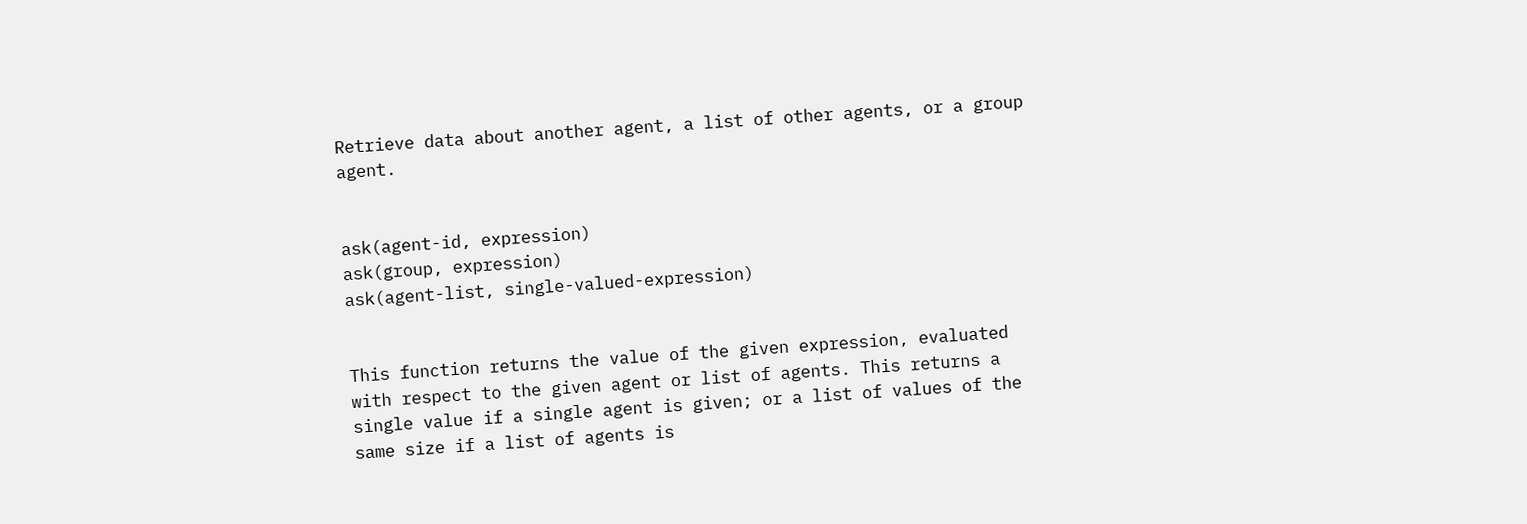Retrieve data about another agent, a list of other agents, or a group agent.


ask(agent-id, expression)
ask(group, expression)
ask(agent-list, single-valued-expression)


This function returns the value of the given expression, evaluated with respect to the given agent or list of agents. This returns a single value if a single agent is given; or a list of values of the same size if a list of agents is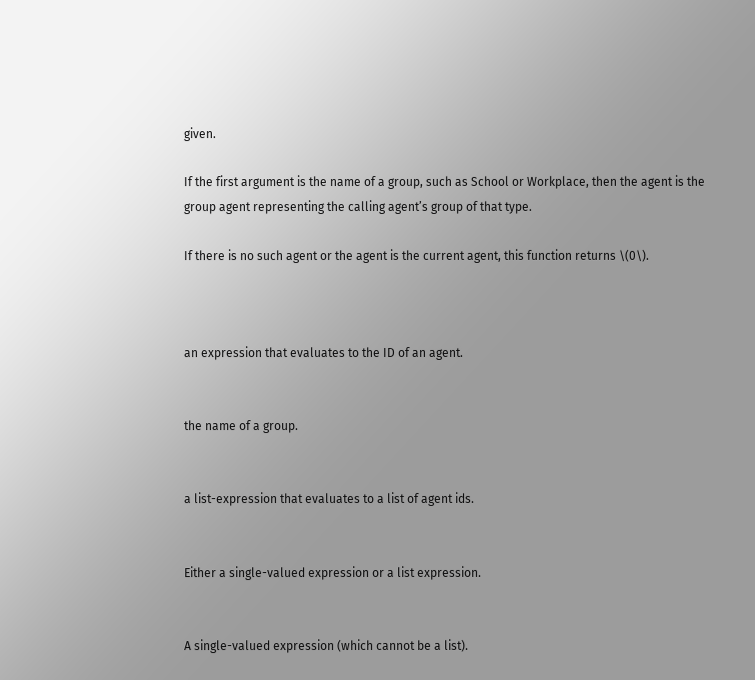given.

If the first argument is the name of a group, such as School or Workplace, then the agent is the group agent representing the calling agent’s group of that type.

If there is no such agent or the agent is the current agent, this function returns \(0\).



an expression that evaluates to the ID of an agent.


the name of a group.


a list-expression that evaluates to a list of agent ids.


Either a single-valued expression or a list expression.


A single-valued expression (which cannot be a list).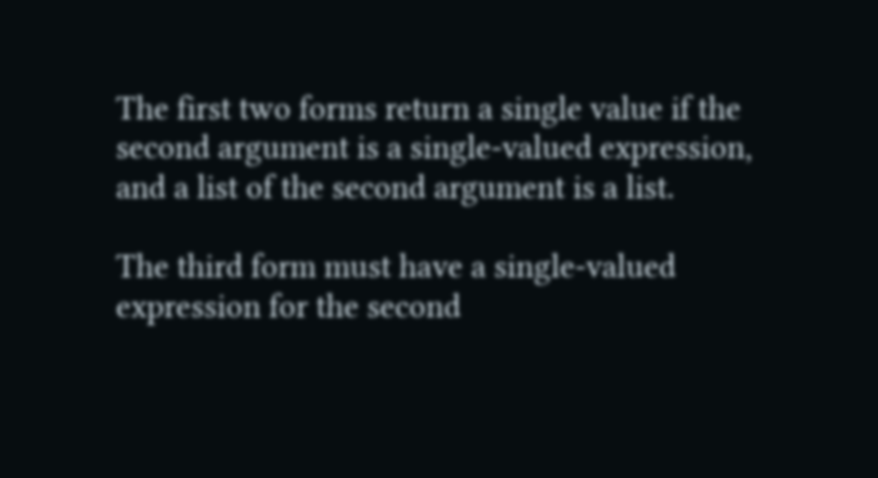The first two forms return a single value if the second argument is a single-valued expression, and a list of the second argument is a list.

The third form must have a single-valued expression for the second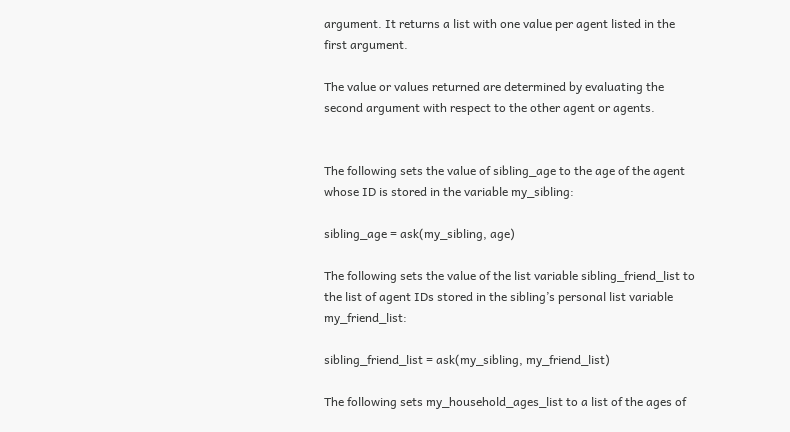argument. It returns a list with one value per agent listed in the first argument.

The value or values returned are determined by evaluating the second argument with respect to the other agent or agents.


The following sets the value of sibling_age to the age of the agent whose ID is stored in the variable my_sibling:

sibling_age = ask(my_sibling, age)

The following sets the value of the list variable sibling_friend_list to the list of agent IDs stored in the sibling’s personal list variable my_friend_list:

sibling_friend_list = ask(my_sibling, my_friend_list)

The following sets my_household_ages_list to a list of the ages of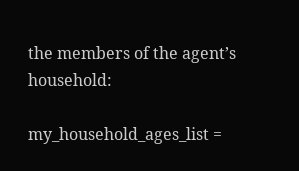the members of the agent’s household:

my_household_ages_list =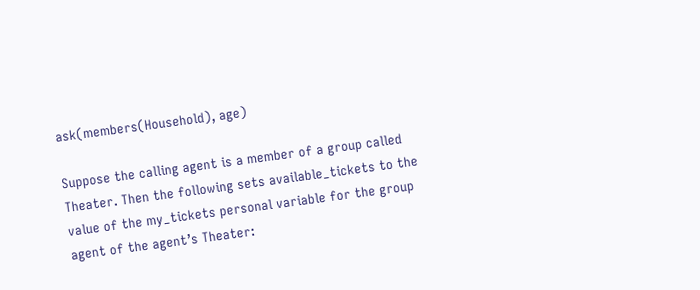ask(members(Household), age)

Suppose the calling agent is a member of a group called Theater. Then the following sets available_tickets to the value of the my_tickets personal variable for the group agent of the agent’s Theater: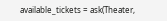available_tickets = ask(Theater,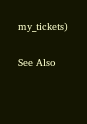my_tickets)

See Also